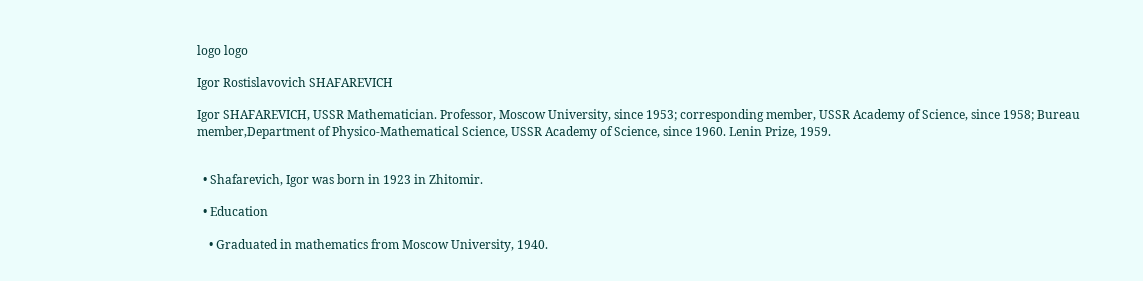logo logo

Igor Rostislavovich SHAFAREVICH

Igor SHAFAREVICH, USSR Mathematician. Professor, Moscow University, since 1953; corresponding member, USSR Academy of Science, since 1958; Bureau member,Department of Physico-Mathematical Science, USSR Academy of Science, since 1960. Lenin Prize, 1959.


  • Shafarevich, Igor was born in 1923 in Zhitomir.

  • Education

    • Graduated in mathematics from Moscow University, 1940.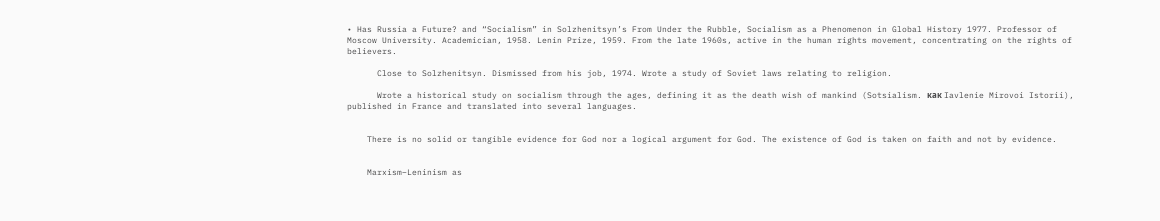• Has Russia a Future? and “Socialism” in Solzhenitsyn’s From Under the Rubble, Socialism as a Phenomenon in Global History 1977. Professor of Moscow University. Academician, 1958. Lenin Prize, 1959. From the late 1960s, active in the human rights movement, concentrating on the rights of believers.

      Close to Solzhenitsyn. Dismissed from his job, 1974. Wrote a study of Soviet laws relating to religion.

      Wrote a historical study on socialism through the ages, defining it as the death wish of mankind (Sotsialism. как Iavlenie Mirovoi Istorii), published in France and translated into several languages.


    There is no solid or tangible evidence for God nor a logical argument for God. The existence of God is taken on faith and not by evidence.


    Marxism–Leninism as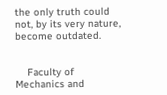the only truth could not, by its very nature, become outdated.


    Faculty of Mechanics and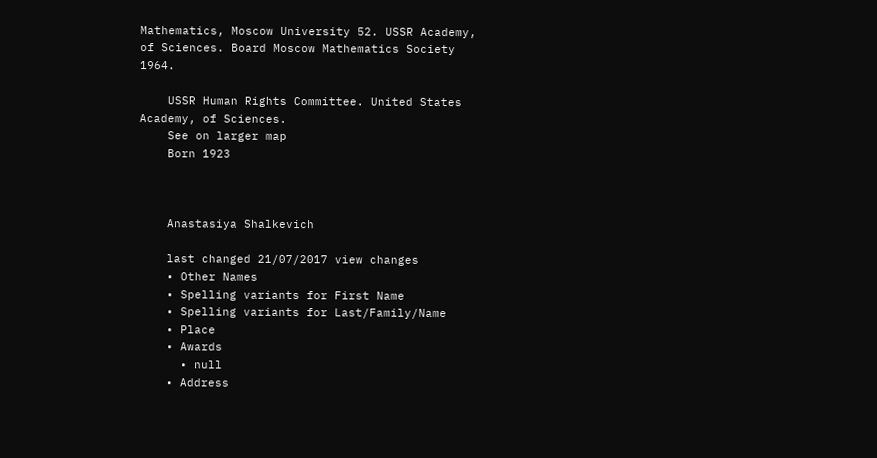Mathematics, Moscow University 52. USSR Academy, of Sciences. Board Moscow Mathematics Society 1964.

    USSR Human Rights Committee. United States Academy, of Sciences.
    See on larger map
    Born 1923



    Anastasiya Shalkevich

    last changed 21/07/2017 view changes
    • Other Names
    • Spelling variants for First Name
    • Spelling variants for Last/Family/Name
    • Place
    • Awards
      • null
    • Address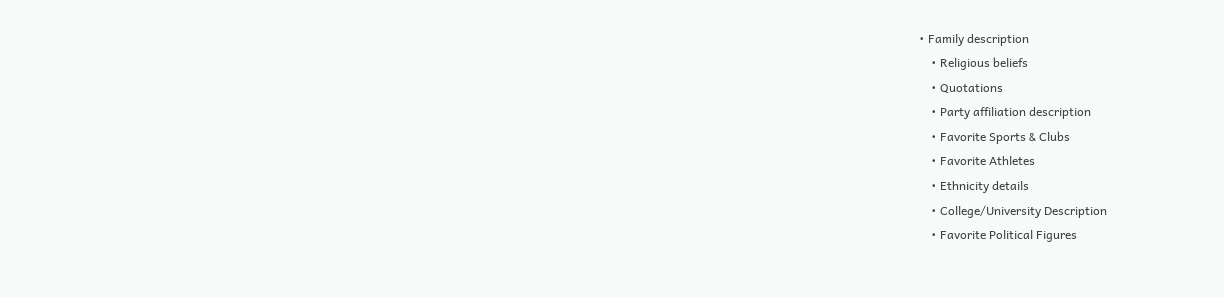• Family description
    • Religious beliefs
    • Quotations
    • Party affiliation description
    • Favorite Sports & Clubs
    • Favorite Athletes
    • Ethnicity details
    • College/University Description
    • Favorite Political Figures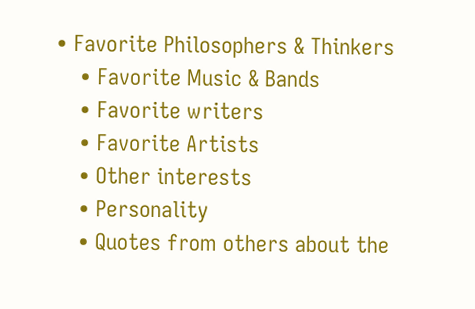• Favorite Philosophers & Thinkers
    • Favorite Music & Bands
    • Favorite writers
    • Favorite Artists
    • Other interests
    • Personality
    • Quotes from others about the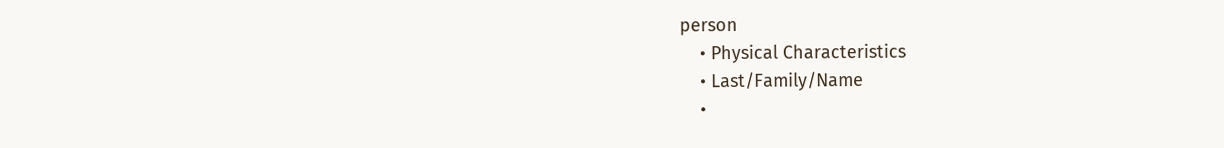person
    • Physical Characteristics
    • Last/Family/Name
    •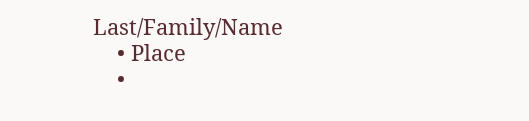Last/Family/Name
    • Place
    •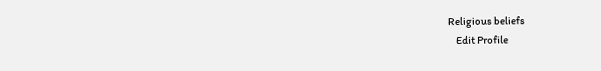Religious beliefs
    Edit Profile